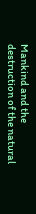Mankind and the destruction of the natural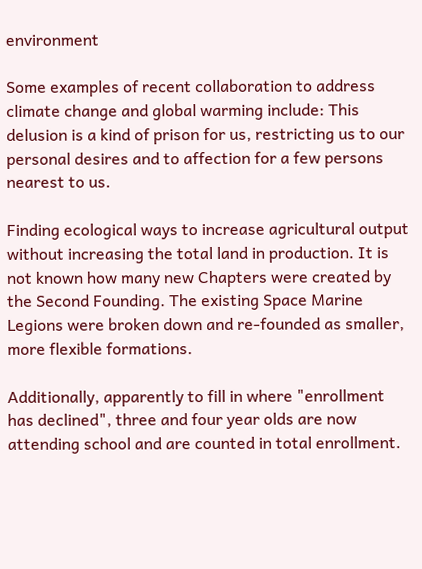environment

Some examples of recent collaboration to address climate change and global warming include: This delusion is a kind of prison for us, restricting us to our personal desires and to affection for a few persons nearest to us.

Finding ecological ways to increase agricultural output without increasing the total land in production. It is not known how many new Chapters were created by the Second Founding. The existing Space Marine Legions were broken down and re-founded as smaller, more flexible formations.

Additionally, apparently to fill in where "enrollment has declined", three and four year olds are now attending school and are counted in total enrollment.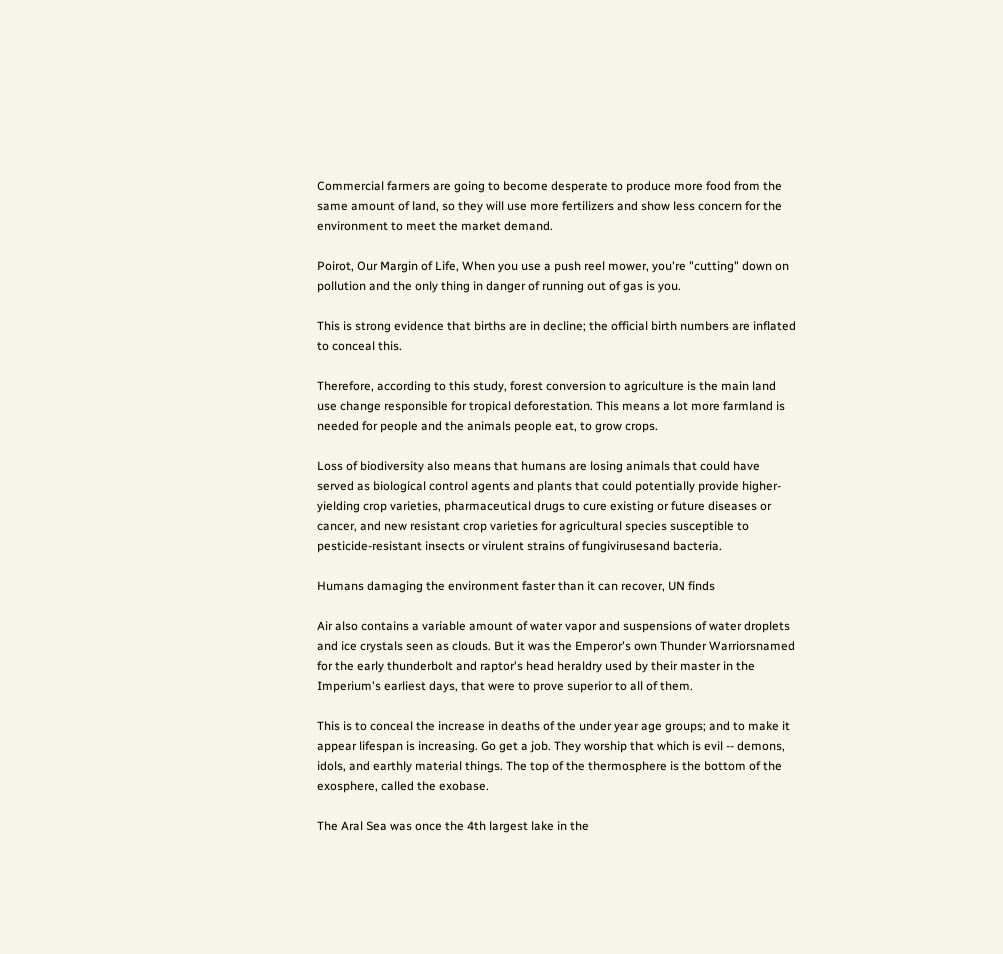Commercial farmers are going to become desperate to produce more food from the same amount of land, so they will use more fertilizers and show less concern for the environment to meet the market demand.

Poirot, Our Margin of Life, When you use a push reel mower, you're "cutting" down on pollution and the only thing in danger of running out of gas is you.

This is strong evidence that births are in decline; the official birth numbers are inflated to conceal this.

Therefore, according to this study, forest conversion to agriculture is the main land use change responsible for tropical deforestation. This means a lot more farmland is needed for people and the animals people eat, to grow crops.

Loss of biodiversity also means that humans are losing animals that could have served as biological control agents and plants that could potentially provide higher-yielding crop varieties, pharmaceutical drugs to cure existing or future diseases or cancer, and new resistant crop varieties for agricultural species susceptible to pesticide-resistant insects or virulent strains of fungivirusesand bacteria.

Humans damaging the environment faster than it can recover, UN finds

Air also contains a variable amount of water vapor and suspensions of water droplets and ice crystals seen as clouds. But it was the Emperor's own Thunder Warriorsnamed for the early thunderbolt and raptor's head heraldry used by their master in the Imperium's earliest days, that were to prove superior to all of them.

This is to conceal the increase in deaths of the under year age groups; and to make it appear lifespan is increasing. Go get a job. They worship that which is evil -- demons, idols, and earthly material things. The top of the thermosphere is the bottom of the exosphere, called the exobase.

The Aral Sea was once the 4th largest lake in the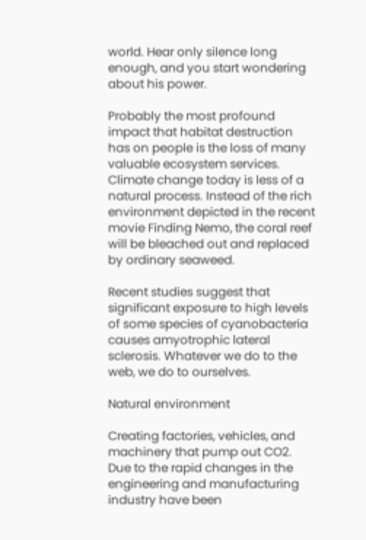world. Hear only silence long enough, and you start wondering about his power.

Probably the most profound impact that habitat destruction has on people is the loss of many valuable ecosystem services. Climate change today is less of a natural process. Instead of the rich environment depicted in the recent movie Finding Nemo, the coral reef will be bleached out and replaced by ordinary seaweed.

Recent studies suggest that significant exposure to high levels of some species of cyanobacteria causes amyotrophic lateral sclerosis. Whatever we do to the web, we do to ourselves.

Natural environment

Creating factories, vehicles, and machinery that pump out CO2. Due to the rapid changes in the engineering and manufacturing industry have been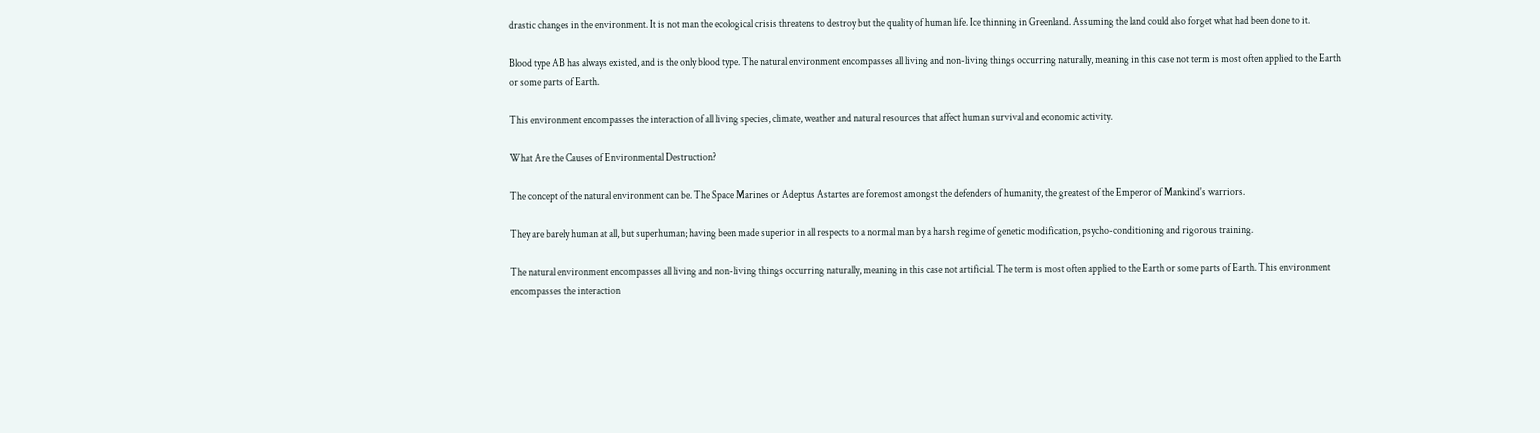drastic changes in the environment. It is not man the ecological crisis threatens to destroy but the quality of human life. Ice thinning in Greenland. Assuming the land could also forget what had been done to it.

Blood type AB has always existed, and is the only blood type. The natural environment encompasses all living and non-living things occurring naturally, meaning in this case not term is most often applied to the Earth or some parts of Earth.

This environment encompasses the interaction of all living species, climate, weather and natural resources that affect human survival and economic activity.

What Are the Causes of Environmental Destruction?

The concept of the natural environment can be. The Space Marines or Adeptus Astartes are foremost amongst the defenders of humanity, the greatest of the Emperor of Mankind's warriors.

They are barely human at all, but superhuman; having been made superior in all respects to a normal man by a harsh regime of genetic modification, psycho-conditioning and rigorous training.

The natural environment encompasses all living and non-living things occurring naturally, meaning in this case not artificial. The term is most often applied to the Earth or some parts of Earth. This environment encompasses the interaction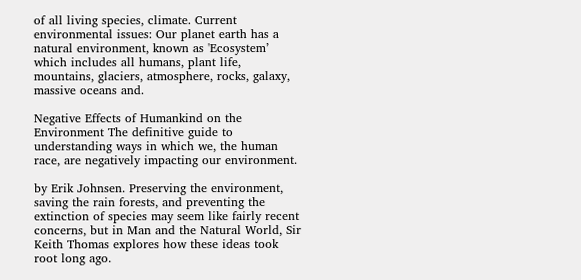of all living species, climate. Current environmental issues: Our planet earth has a natural environment, known as 'Ecosystem’ which includes all humans, plant life, mountains, glaciers, atmosphere, rocks, galaxy, massive oceans and.

Negative Effects of Humankind on the Environment The definitive guide to understanding ways in which we, the human race, are negatively impacting our environment.

by Erik Johnsen. Preserving the environment, saving the rain forests, and preventing the extinction of species may seem like fairly recent concerns, but in Man and the Natural World, Sir Keith Thomas explores how these ideas took root long ago.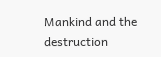Mankind and the destruction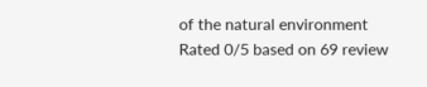of the natural environment
Rated 0/5 based on 69 review